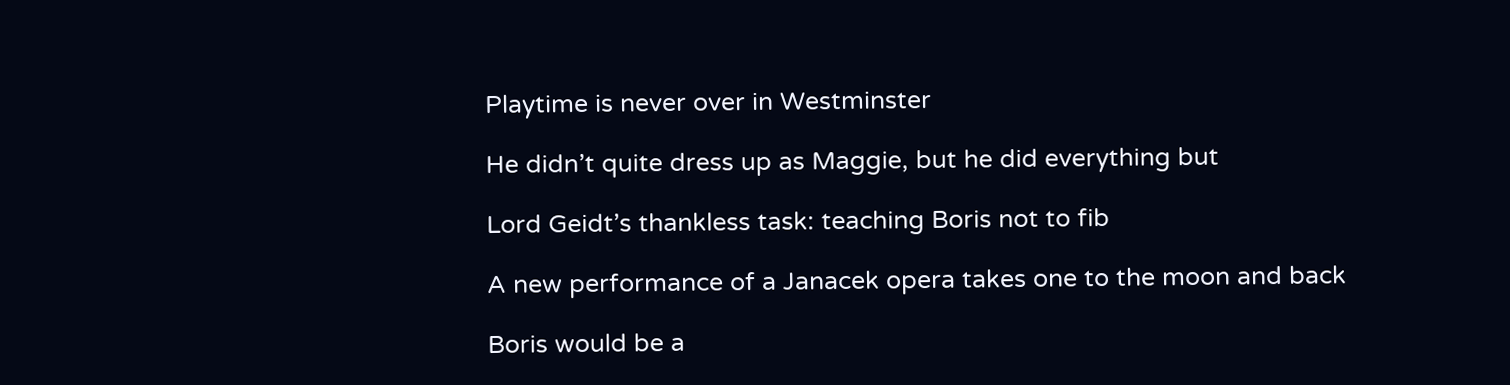Playtime is never over in Westminster

He didn’t quite dress up as Maggie, but he did everything but

Lord Geidt’s thankless task: teaching Boris not to fib

A new performance of a Janacek opera takes one to the moon and back

Boris would be a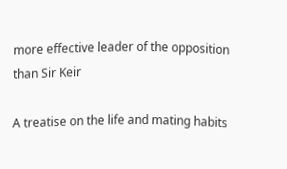more effective leader of the opposition than Sir Keir

A treatise on the life and mating habits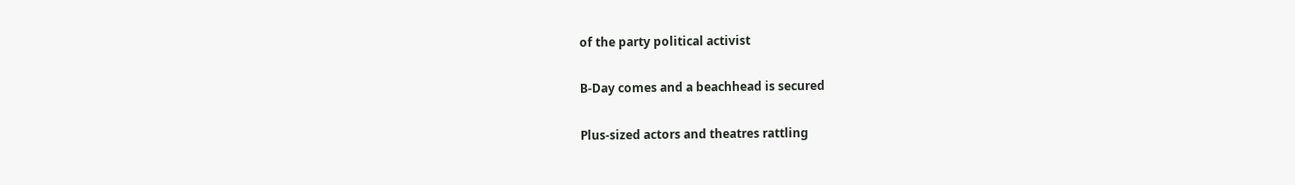of the party political activist

B-Day comes and a beachhead is secured

Plus-sized actors and theatres rattling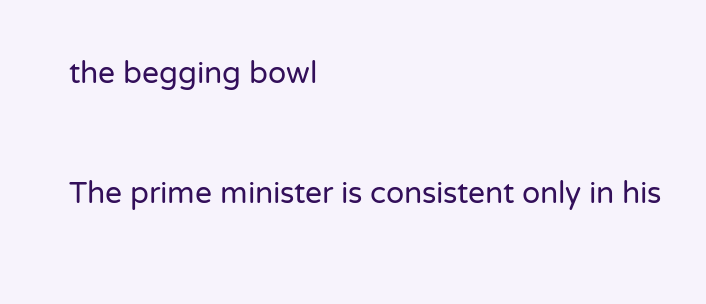the begging bowl

The prime minister is consistent only in his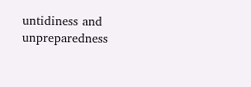untidiness and unpreparedness